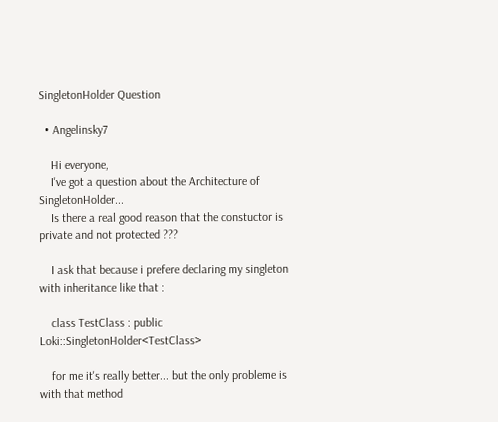SingletonHolder Question

  • Angelinsky7

    Hi everyone,
    I've got a question about the Architecture of SingletonHolder...
    Is there a real good reason that the constuctor is private and not protected ???

    I ask that because i prefere declaring my singleton with inheritance like that :

    class TestClass : public Loki::SingletonHolder<TestClass>

    for me it's really better... but the only probleme is with that method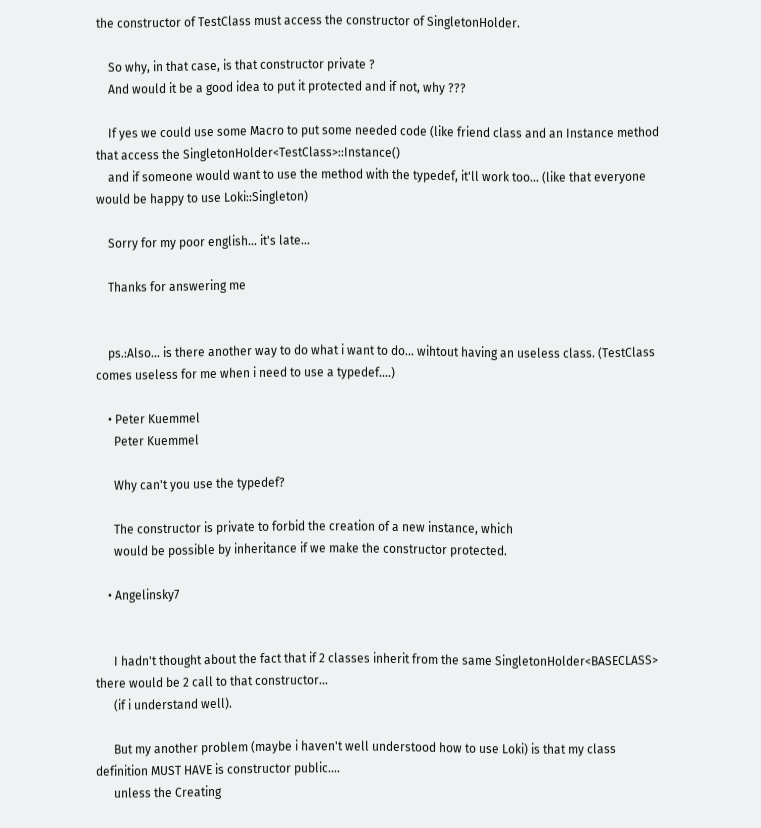the constructor of TestClass must access the constructor of SingletonHolder.

    So why, in that case, is that constructor private ?
    And would it be a good idea to put it protected and if not, why ???

    If yes we could use some Macro to put some needed code (like friend class and an Instance method that access the SingletonHolder<TestClass>::Instance()
    and if someone would want to use the method with the typedef, it'll work too... (like that everyone would be happy to use Loki::Singleton)

    Sorry for my poor english... it's late...

    Thanks for answering me


    ps.:Also... is there another way to do what i want to do... wihtout having an useless class. (TestClass comes useless for me when i need to use a typedef....)

    • Peter Kuemmel
      Peter Kuemmel

      Why can't you use the typedef?

      The constructor is private to forbid the creation of a new instance, which
      would be possible by inheritance if we make the constructor protected.

    • Angelinsky7


      I hadn't thought about the fact that if 2 classes inherit from the same SingletonHolder<BASECLASS> there would be 2 call to that constructor...
      (if i understand well).

      But my another problem (maybe i haven't well understood how to use Loki) is that my class definition MUST HAVE is constructor public....
      unless the Creating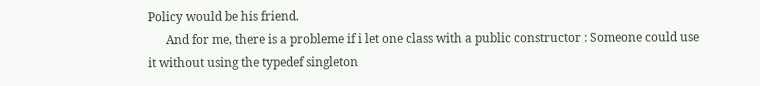Policy would be his friend.
      And for me, there is a probleme if i let one class with a public constructor : Someone could use it without using the typedef singleton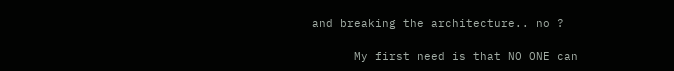and breaking the architecture.. no ?

      My first need is that NO ONE can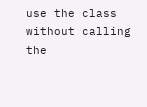use the class without calling the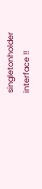singletonholder interface !!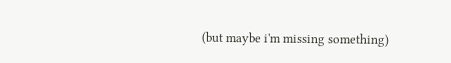(but maybe i'm missing something)